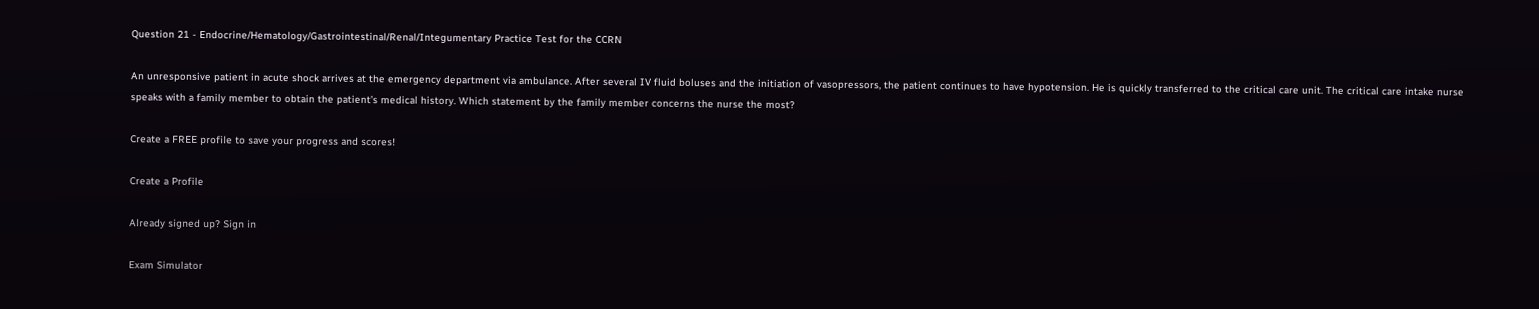Question 21 - Endocrine/Hematology/Gastrointestinal/Renal/Integumentary Practice Test for the CCRN

An unresponsive patient in acute shock arrives at the emergency department via ambulance. After several IV fluid boluses and the initiation of vasopressors, the patient continues to have hypotension. He is quickly transferred to the critical care unit. The critical care intake nurse speaks with a family member to obtain the patient’s medical history. Which statement by the family member concerns the nurse the most?

Create a FREE profile to save your progress and scores!

Create a Profile

Already signed up? Sign in

Exam Simulator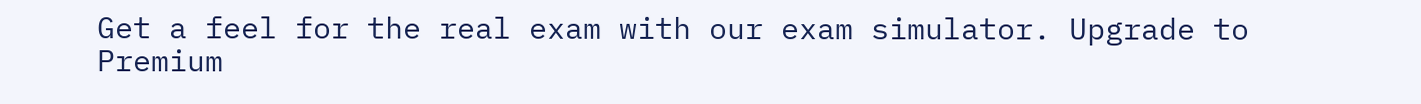Get a feel for the real exam with our exam simulator. Upgrade to Premium